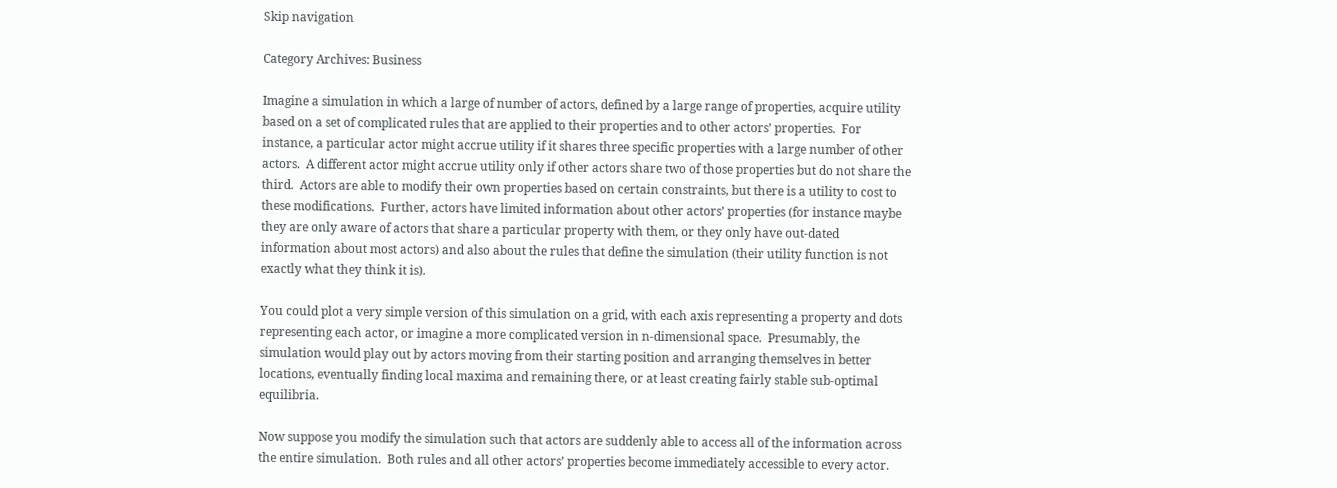Skip navigation

Category Archives: Business

Imagine a simulation in which a large of number of actors, defined by a large range of properties, acquire utility based on a set of complicated rules that are applied to their properties and to other actors’ properties.  For instance, a particular actor might accrue utility if it shares three specific properties with a large number of other actors.  A different actor might accrue utility only if other actors share two of those properties but do not share the third.  Actors are able to modify their own properties based on certain constraints, but there is a utility to cost to these modifications.  Further, actors have limited information about other actors’ properties (for instance maybe they are only aware of actors that share a particular property with them, or they only have out-dated information about most actors) and also about the rules that define the simulation (their utility function is not exactly what they think it is).

You could plot a very simple version of this simulation on a grid, with each axis representing a property and dots representing each actor, or imagine a more complicated version in n-dimensional space.  Presumably, the simulation would play out by actors moving from their starting position and arranging themselves in better locations, eventually finding local maxima and remaining there, or at least creating fairly stable sub-optimal equilibria.

Now suppose you modify the simulation such that actors are suddenly able to access all of the information across the entire simulation.  Both rules and all other actors’ properties become immediately accessible to every actor.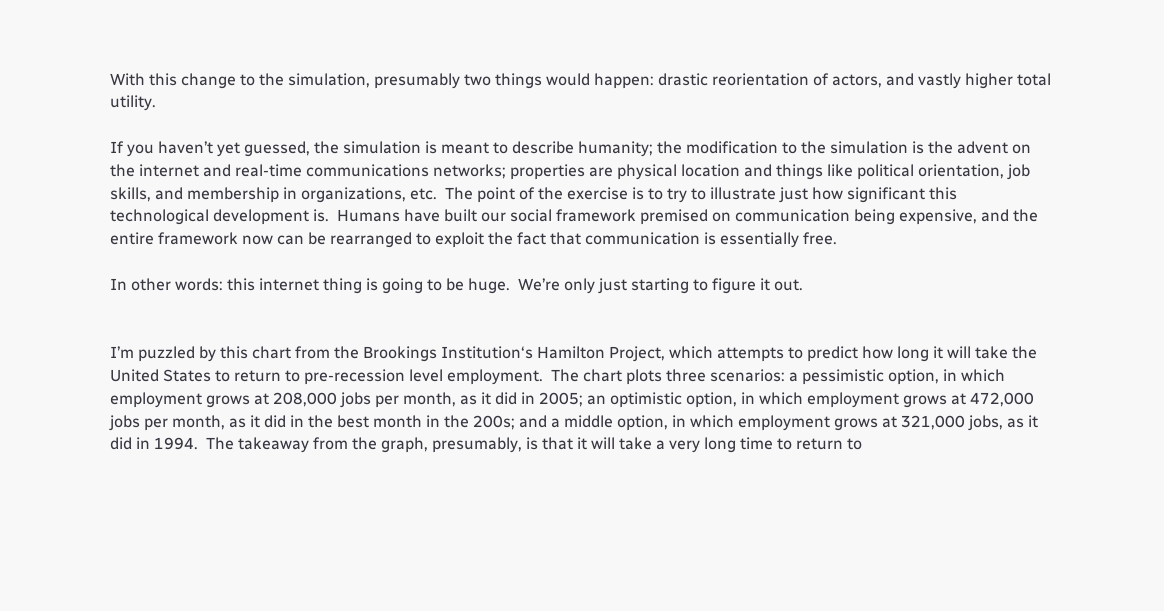With this change to the simulation, presumably two things would happen: drastic reorientation of actors, and vastly higher total utility.

If you haven’t yet guessed, the simulation is meant to describe humanity; the modification to the simulation is the advent on the internet and real-time communications networks; properties are physical location and things like political orientation, job skills, and membership in organizations, etc.  The point of the exercise is to try to illustrate just how significant this technological development is.  Humans have built our social framework premised on communication being expensive, and the entire framework now can be rearranged to exploit the fact that communication is essentially free.

In other words: this internet thing is going to be huge.  We’re only just starting to figure it out.


I’m puzzled by this chart from the Brookings Institution‘s Hamilton Project, which attempts to predict how long it will take the United States to return to pre-recession level employment.  The chart plots three scenarios: a pessimistic option, in which employment grows at 208,000 jobs per month, as it did in 2005; an optimistic option, in which employment grows at 472,000 jobs per month, as it did in the best month in the 200s; and a middle option, in which employment grows at 321,000 jobs, as it did in 1994.  The takeaway from the graph, presumably, is that it will take a very long time to return to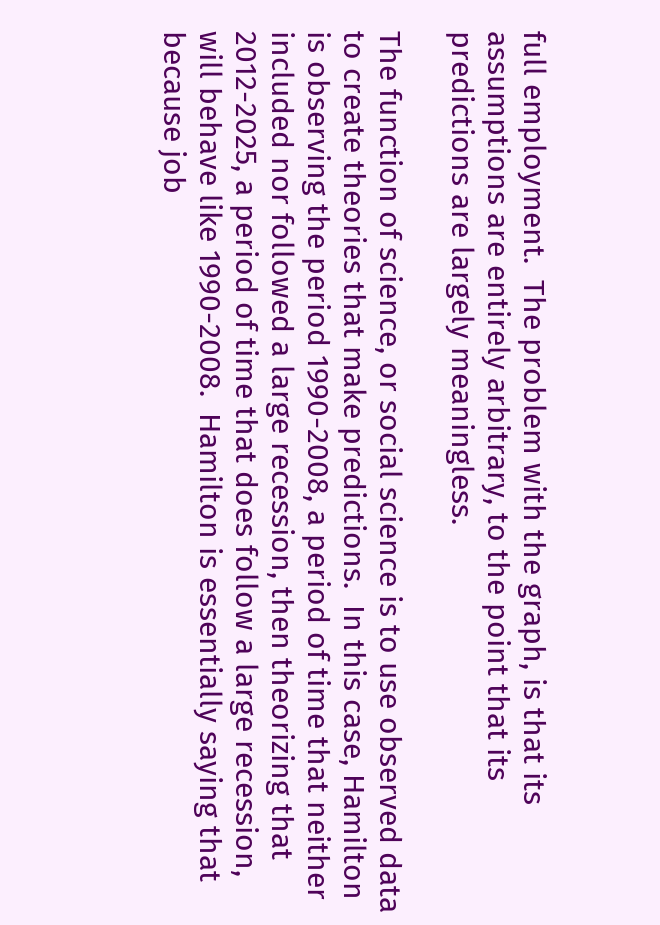full employment.  The problem with the graph, is that its assumptions are entirely arbitrary, to the point that its predictions are largely meaningless.

The function of science, or social science is to use observed data to create theories that make predictions.  In this case, Hamilton is observing the period 1990-2008, a period of time that neither included nor followed a large recession, then theorizing that 2012-2025, a period of time that does follow a large recession, will behave like 1990-2008.  Hamilton is essentially saying that because job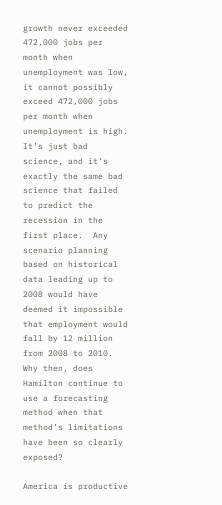growth never exceeded 472,000 jobs per month when unemployment was low, it cannot possibly exceed 472,000 jobs per month when unemployment is high.  It’s just bad science, and it’s exactly the same bad science that failed to predict the recession in the first place.  Any scenario planning based on historical data leading up to 2008 would have deemed it impossible that employment would fall by 12 million from 2008 to 2010.  Why then, does Hamilton continue to use a forecasting method when that method’s limitations have been so clearly exposed?

America is productive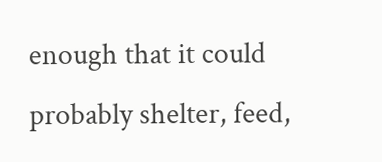enough that it could probably shelter, feed,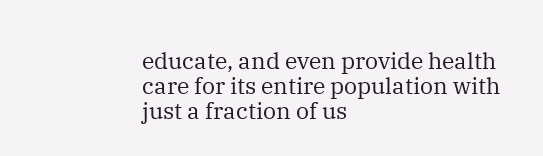educate, and even provide health care for its entire population with just a fraction of us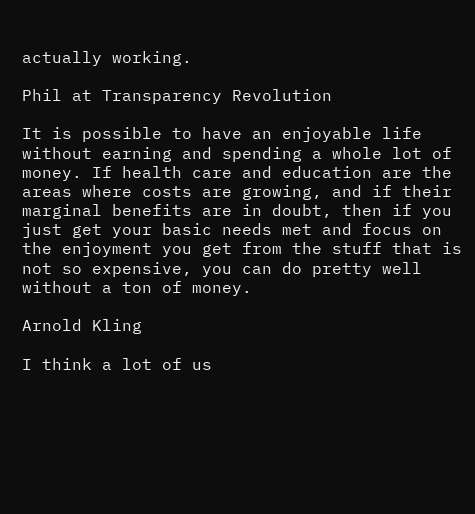actually working.

Phil at Transparency Revolution

It is possible to have an enjoyable life without earning and spending a whole lot of money. If health care and education are the areas where costs are growing, and if their marginal benefits are in doubt, then if you just get your basic needs met and focus on the enjoyment you get from the stuff that is not so expensive, you can do pretty well without a ton of money.

Arnold Kling

I think a lot of us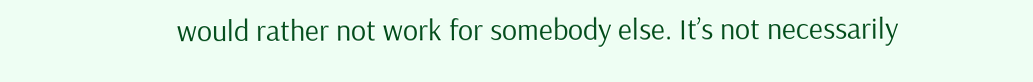would rather not work for somebody else. It’s not necessarily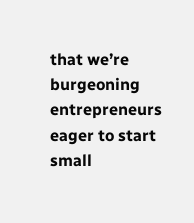that we’re burgeoning entrepreneurs eager to start small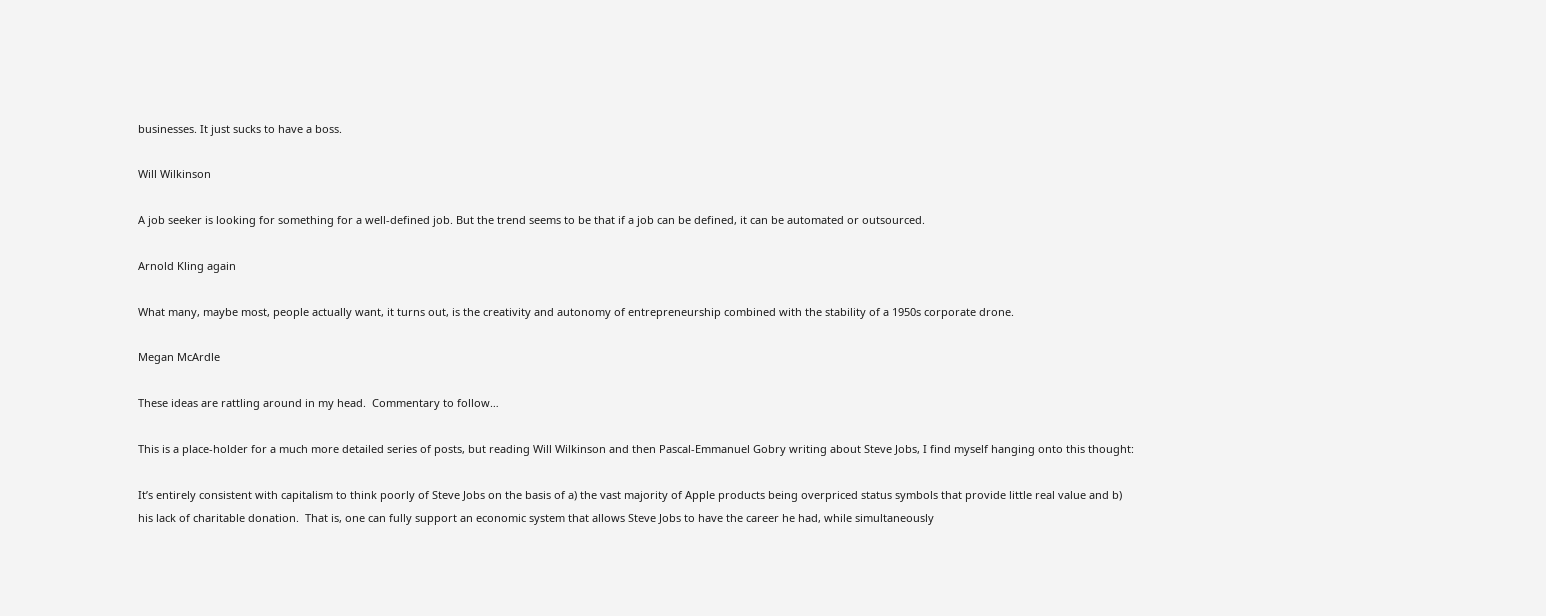businesses. It just sucks to have a boss.

Will Wilkinson

A job seeker is looking for something for a well-defined job. But the trend seems to be that if a job can be defined, it can be automated or outsourced.

Arnold Kling again

What many, maybe most, people actually want, it turns out, is the creativity and autonomy of entrepreneurship combined with the stability of a 1950s corporate drone.

Megan McArdle

These ideas are rattling around in my head.  Commentary to follow…

This is a place-holder for a much more detailed series of posts, but reading Will Wilkinson and then Pascal-Emmanuel Gobry writing about Steve Jobs, I find myself hanging onto this thought:

It’s entirely consistent with capitalism to think poorly of Steve Jobs on the basis of a) the vast majority of Apple products being overpriced status symbols that provide little real value and b) his lack of charitable donation.  That is, one can fully support an economic system that allows Steve Jobs to have the career he had, while simultaneously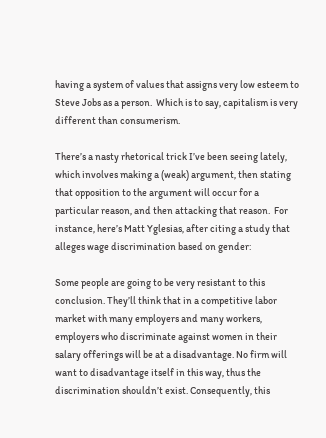having a system of values that assigns very low esteem to Steve Jobs as a person.  Which is to say, capitalism is very different than consumerism.

There’s a nasty rhetorical trick I’ve been seeing lately, which involves making a (weak) argument, then stating that opposition to the argument will occur for a particular reason, and then attacking that reason.  For instance, here’s Matt Yglesias, after citing a study that alleges wage discrimination based on gender:

Some people are going to be very resistant to this conclusion. They’ll think that in a competitive labor market with many employers and many workers, employers who discriminate against women in their salary offerings will be at a disadvantage. No firm will want to disadvantage itself in this way, thus the discrimination shouldn’t exist. Consequently, this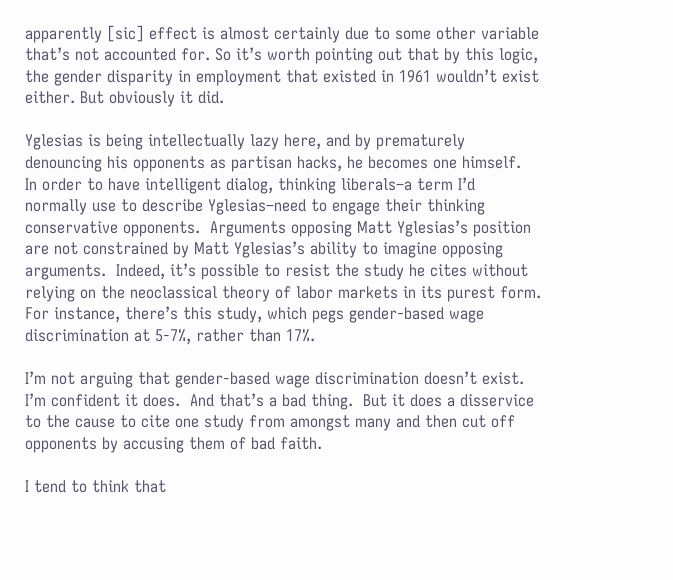apparently [sic] effect is almost certainly due to some other variable that’s not accounted for. So it’s worth pointing out that by this logic, the gender disparity in employment that existed in 1961 wouldn’t exist either. But obviously it did.

Yglesias is being intellectually lazy here, and by prematurely denouncing his opponents as partisan hacks, he becomes one himself.  In order to have intelligent dialog, thinking liberals–a term I’d normally use to describe Yglesias–need to engage their thinking conservative opponents.  Arguments opposing Matt Yglesias’s position are not constrained by Matt Yglesias’s ability to imagine opposing arguments.  Indeed, it’s possible to resist the study he cites without relying on the neoclassical theory of labor markets in its purest form.  For instance, there’s this study, which pegs gender-based wage discrimination at 5-7%, rather than 17%.

I’m not arguing that gender-based wage discrimination doesn’t exist.  I’m confident it does.  And that’s a bad thing.  But it does a disservice to the cause to cite one study from amongst many and then cut off opponents by accusing them of bad faith.

I tend to think that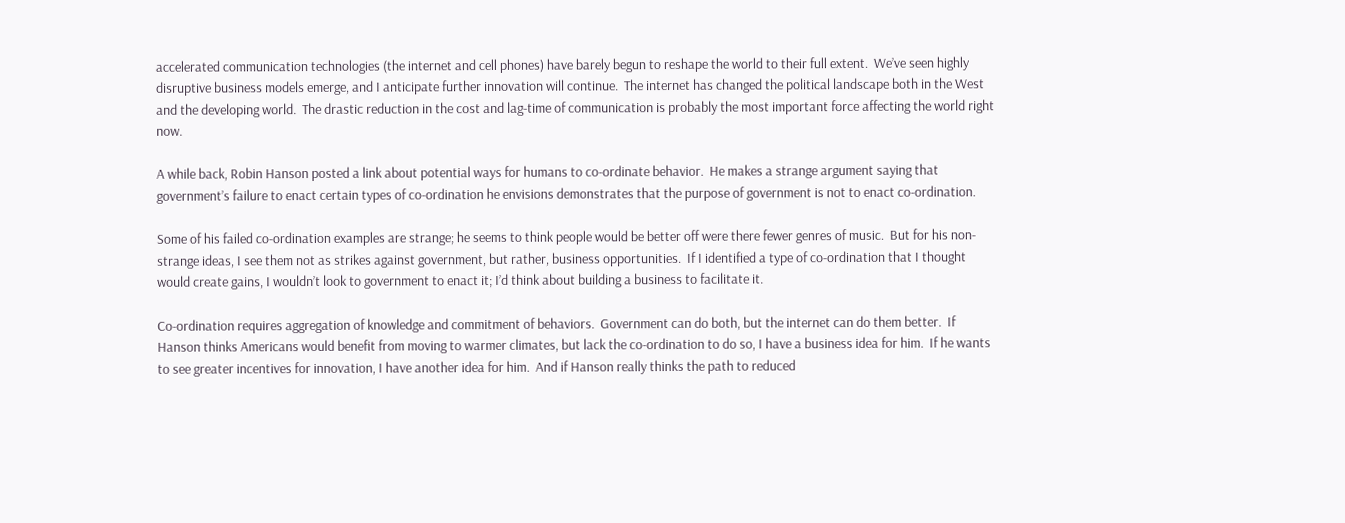accelerated communication technologies (the internet and cell phones) have barely begun to reshape the world to their full extent.  We’ve seen highly disruptive business models emerge, and I anticipate further innovation will continue.  The internet has changed the political landscape both in the West and the developing world.  The drastic reduction in the cost and lag-time of communication is probably the most important force affecting the world right now.

A while back, Robin Hanson posted a link about potential ways for humans to co-ordinate behavior.  He makes a strange argument saying that government’s failure to enact certain types of co-ordination he envisions demonstrates that the purpose of government is not to enact co-ordination.

Some of his failed co-ordination examples are strange; he seems to think people would be better off were there fewer genres of music.  But for his non-strange ideas, I see them not as strikes against government, but rather, business opportunities.  If I identified a type of co-ordination that I thought would create gains, I wouldn’t look to government to enact it; I’d think about building a business to facilitate it.

Co-ordination requires aggregation of knowledge and commitment of behaviors.  Government can do both, but the internet can do them better.  If Hanson thinks Americans would benefit from moving to warmer climates, but lack the co-ordination to do so, I have a business idea for him.  If he wants to see greater incentives for innovation, I have another idea for him.  And if Hanson really thinks the path to reduced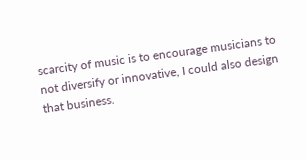scarcity of music is to encourage musicians to not diversify or innovative, I could also design that business.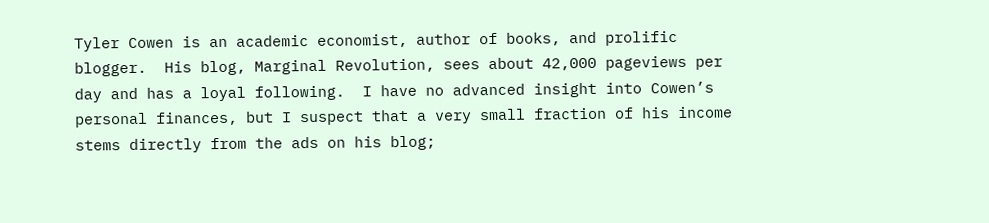Tyler Cowen is an academic economist, author of books, and prolific blogger.  His blog, Marginal Revolution, sees about 42,000 pageviews per day and has a loyal following.  I have no advanced insight into Cowen’s personal finances, but I suspect that a very small fraction of his income stems directly from the ads on his blog;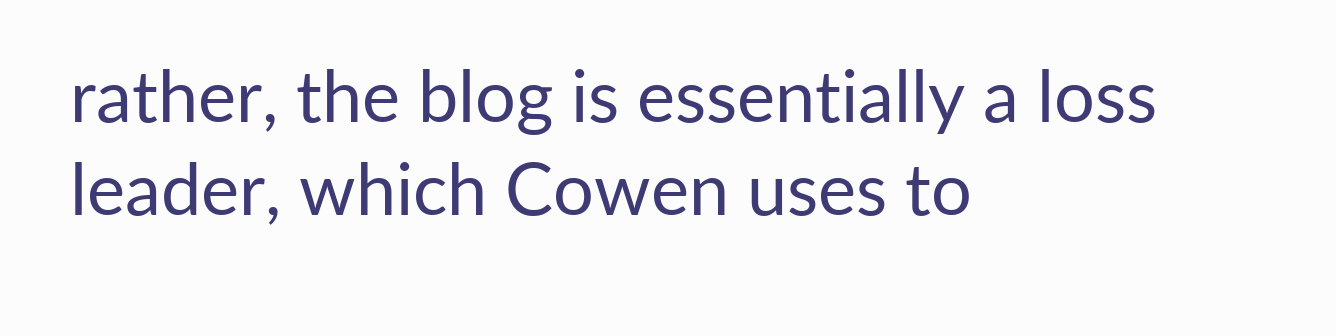rather, the blog is essentially a loss leader, which Cowen uses to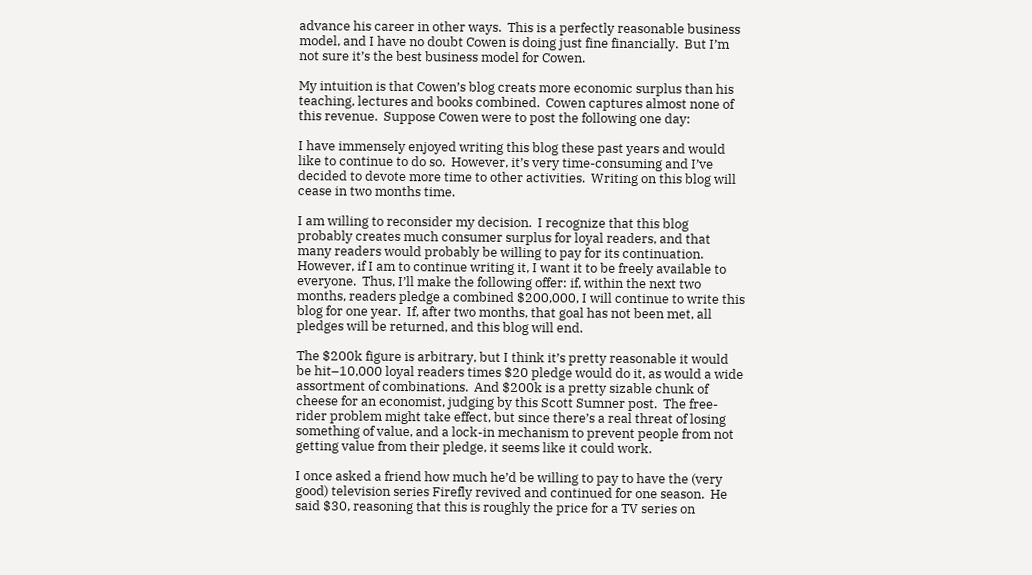advance his career in other ways.  This is a perfectly reasonable business model, and I have no doubt Cowen is doing just fine financially.  But I’m not sure it’s the best business model for Cowen.

My intuition is that Cowen’s blog creats more economic surplus than his teaching, lectures and books combined.  Cowen captures almost none of this revenue.  Suppose Cowen were to post the following one day:

I have immensely enjoyed writing this blog these past years and would like to continue to do so.  However, it’s very time-consuming and I’ve decided to devote more time to other activities.  Writing on this blog will cease in two months time.

I am willing to reconsider my decision.  I recognize that this blog probably creates much consumer surplus for loyal readers, and that many readers would probably be willing to pay for its continuation.  However, if I am to continue writing it, I want it to be freely available to everyone.  Thus, I’ll make the following offer: if, within the next two months, readers pledge a combined $200,000, I will continue to write this blog for one year.  If, after two months, that goal has not been met, all pledges will be returned, and this blog will end.

The $200k figure is arbitrary, but I think it’s pretty reasonable it would be hit–10,000 loyal readers times $20 pledge would do it, as would a wide assortment of combinations.  And $200k is a pretty sizable chunk of cheese for an economist, judging by this Scott Sumner post.  The free-rider problem might take effect, but since there’s a real threat of losing something of value, and a lock-in mechanism to prevent people from not getting value from their pledge, it seems like it could work.

I once asked a friend how much he’d be willing to pay to have the (very good) television series Firefly revived and continued for one season.  He said $30, reasoning that this is roughly the price for a TV series on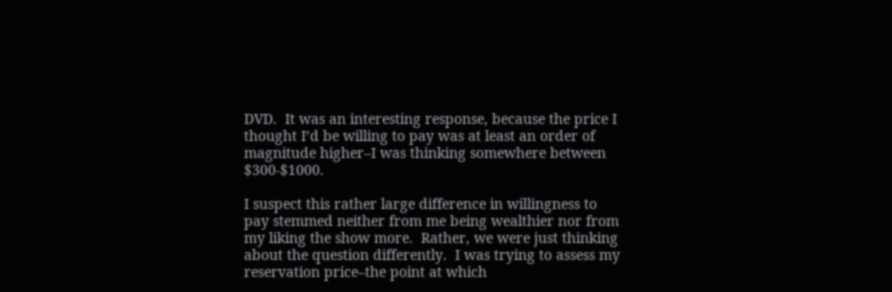DVD.  It was an interesting response, because the price I thought I’d be willing to pay was at least an order of magnitude higher–I was thinking somewhere between $300-$1000.

I suspect this rather large difference in willingness to pay stemmed neither from me being wealthier nor from my liking the show more.  Rather, we were just thinking about the question differently.  I was trying to assess my reservation price–the point at which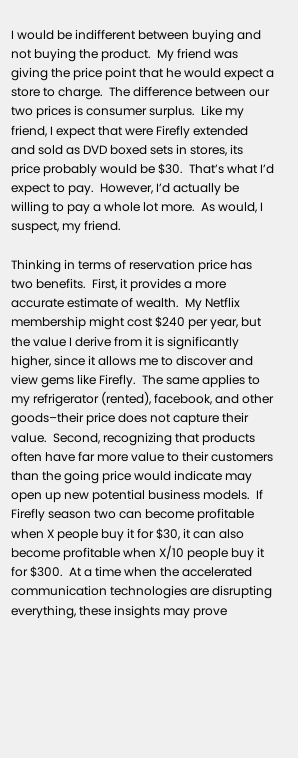I would be indifferent between buying and not buying the product.  My friend was giving the price point that he would expect a store to charge.  The difference between our two prices is consumer surplus.  Like my friend, I expect that were Firefly extended and sold as DVD boxed sets in stores, its price probably would be $30.  That’s what I’d expect to pay.  However, I’d actually be willing to pay a whole lot more.  As would, I suspect, my friend.

Thinking in terms of reservation price has two benefits.  First, it provides a more accurate estimate of wealth.  My Netflix membership might cost $240 per year, but the value I derive from it is significantly higher, since it allows me to discover and view gems like Firefly.  The same applies to my refrigerator (rented), facebook, and other goods–their price does not capture their value.  Second, recognizing that products often have far more value to their customers than the going price would indicate may open up new potential business models.  If Firefly season two can become profitable when X people buy it for $30, it can also become profitable when X/10 people buy it for $300.  At a time when the accelerated communication technologies are disrupting everything, these insights may prove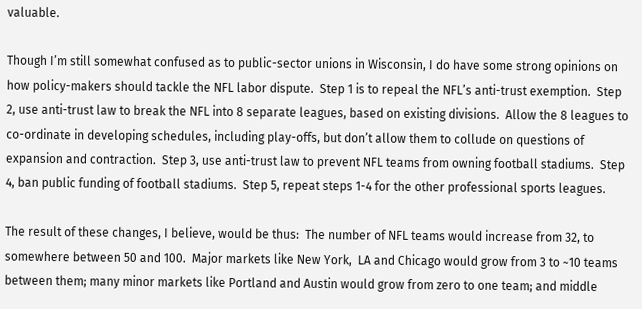valuable.

Though I’m still somewhat confused as to public-sector unions in Wisconsin, I do have some strong opinions on how policy-makers should tackle the NFL labor dispute.  Step 1 is to repeal the NFL’s anti-trust exemption.  Step 2, use anti-trust law to break the NFL into 8 separate leagues, based on existing divisions.  Allow the 8 leagues to co-ordinate in developing schedules, including play-offs, but don’t allow them to collude on questions of expansion and contraction.  Step 3, use anti-trust law to prevent NFL teams from owning football stadiums.  Step 4, ban public funding of football stadiums.  Step 5, repeat steps 1-4 for the other professional sports leagues.

The result of these changes, I believe, would be thus:  The number of NFL teams would increase from 32, to somewhere between 50 and 100.  Major markets like New York,  LA and Chicago would grow from 3 to ~10 teams between them; many minor markets like Portland and Austin would grow from zero to one team; and middle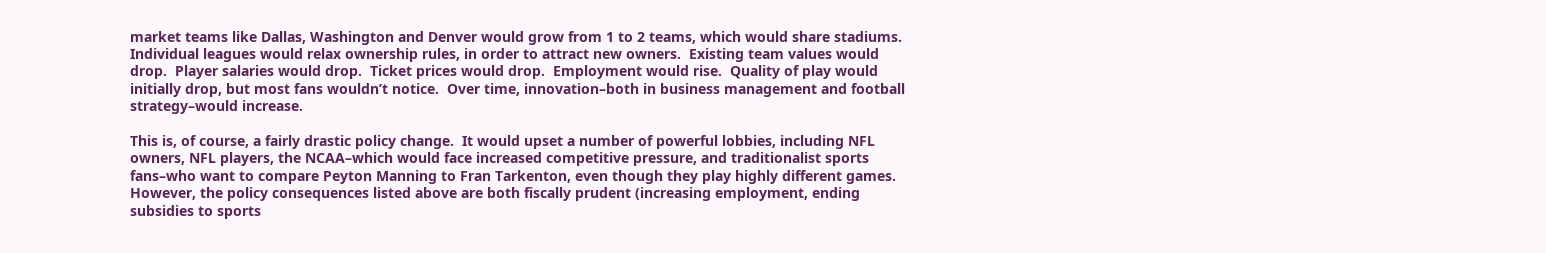market teams like Dallas, Washington and Denver would grow from 1 to 2 teams, which would share stadiums.  Individual leagues would relax ownership rules, in order to attract new owners.  Existing team values would drop.  Player salaries would drop.  Ticket prices would drop.  Employment would rise.  Quality of play would initially drop, but most fans wouldn’t notice.  Over time, innovation–both in business management and football strategy–would increase.

This is, of course, a fairly drastic policy change.  It would upset a number of powerful lobbies, including NFL owners, NFL players, the NCAA–which would face increased competitive pressure, and traditionalist sports fans–who want to compare Peyton Manning to Fran Tarkenton, even though they play highly different games.  However, the policy consequences listed above are both fiscally prudent (increasing employment, ending subsidies to sports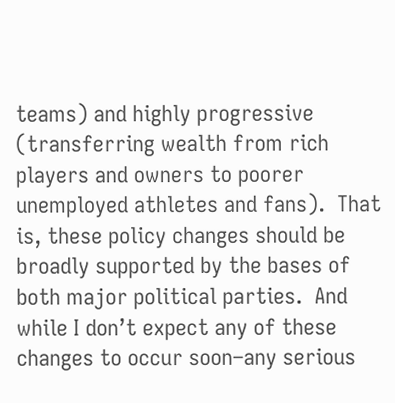teams) and highly progressive (transferring wealth from rich players and owners to poorer unemployed athletes and fans).  That is, these policy changes should be broadly supported by the bases of both major political parties.  And while I don’t expect any of these changes to occur soon–any serious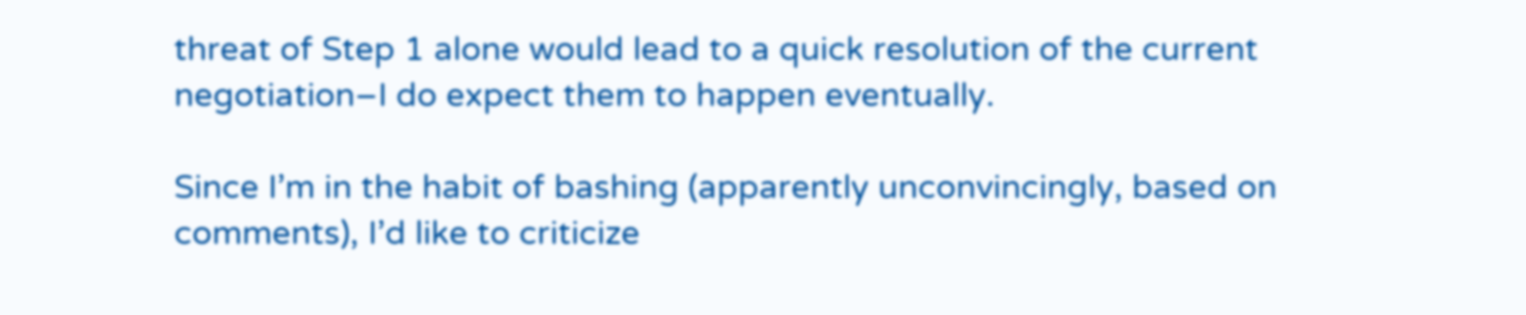threat of Step 1 alone would lead to a quick resolution of the current negotiation–I do expect them to happen eventually.

Since I’m in the habit of bashing (apparently unconvincingly, based on comments), I’d like to criticize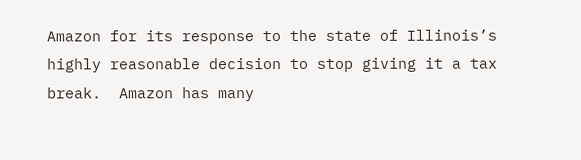Amazon for its response to the state of Illinois’s highly reasonable decision to stop giving it a tax break.  Amazon has many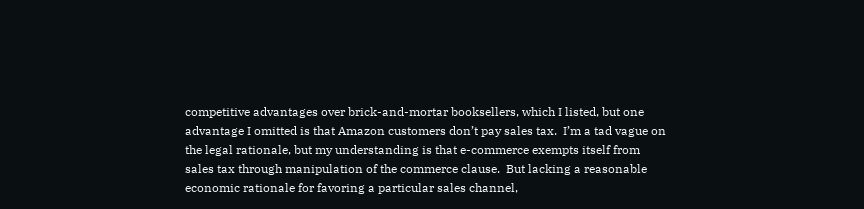competitive advantages over brick-and-mortar booksellers, which I listed, but one advantage I omitted is that Amazon customers don’t pay sales tax.  I’m a tad vague on the legal rationale, but my understanding is that e-commerce exempts itself from sales tax through manipulation of the commerce clause.  But lacking a reasonable economic rationale for favoring a particular sales channel,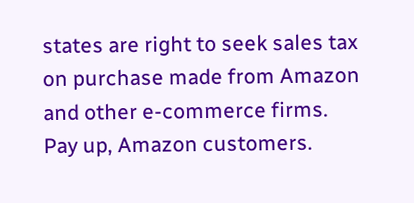states are right to seek sales tax on purchase made from Amazon and other e-commerce firms.  Pay up, Amazon customers.